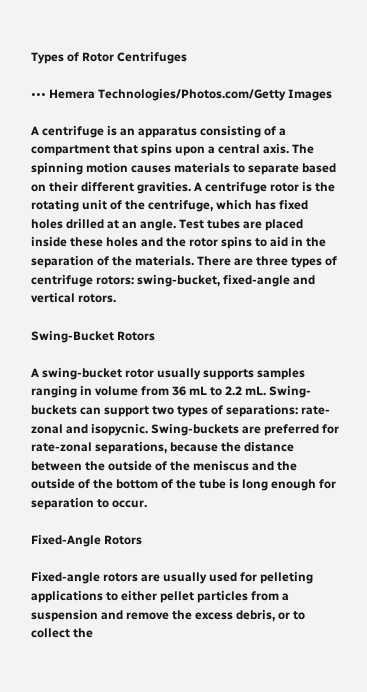Types of Rotor Centrifuges

••• Hemera Technologies/Photos.com/Getty Images

A centrifuge is an apparatus consisting of a compartment that spins upon a central axis. The spinning motion causes materials to separate based on their different gravities. A centrifuge rotor is the rotating unit of the centrifuge, which has fixed holes drilled at an angle. Test tubes are placed inside these holes and the rotor spins to aid in the separation of the materials. There are three types of centrifuge rotors: swing-bucket, fixed-angle and vertical rotors.

Swing-Bucket Rotors

A swing-bucket rotor usually supports samples ranging in volume from 36 mL to 2.2 mL. Swing-buckets can support two types of separations: rate-zonal and isopycnic. Swing-buckets are preferred for rate-zonal separations, because the distance between the outside of the meniscus and the outside of the bottom of the tube is long enough for separation to occur.

Fixed-Angle Rotors

Fixed-angle rotors are usually used for pelleting applications to either pellet particles from a suspension and remove the excess debris, or to collect the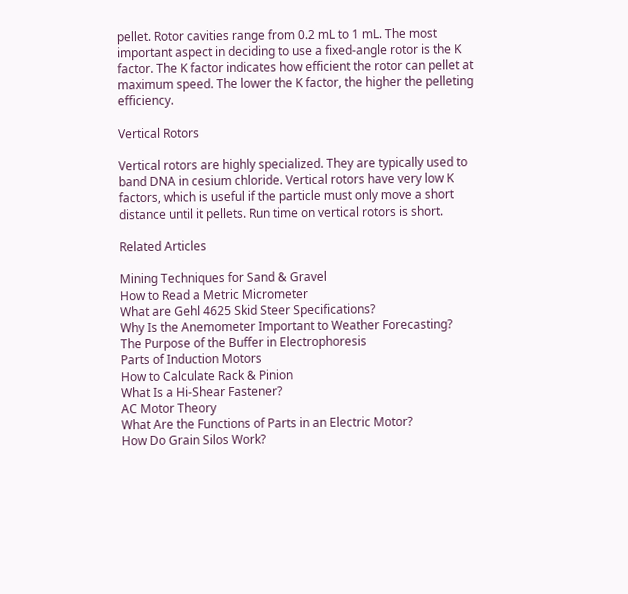pellet. Rotor cavities range from 0.2 mL to 1 mL. The most important aspect in deciding to use a fixed-angle rotor is the K factor. The K factor indicates how efficient the rotor can pellet at maximum speed. The lower the K factor, the higher the pelleting efficiency.

Vertical Rotors

Vertical rotors are highly specialized. They are typically used to band DNA in cesium chloride. Vertical rotors have very low K factors, which is useful if the particle must only move a short distance until it pellets. Run time on vertical rotors is short.

Related Articles

Mining Techniques for Sand & Gravel
How to Read a Metric Micrometer
What are Gehl 4625 Skid Steer Specifications?
Why Is the Anemometer Important to Weather Forecasting?
The Purpose of the Buffer in Electrophoresis
Parts of Induction Motors
How to Calculate Rack & Pinion
What Is a Hi-Shear Fastener?
AC Motor Theory
What Are the Functions of Parts in an Electric Motor?
How Do Grain Silos Work?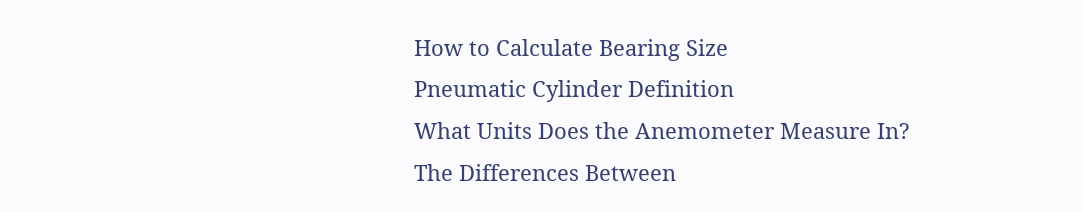How to Calculate Bearing Size
Pneumatic Cylinder Definition
What Units Does the Anemometer Measure In?
The Differences Between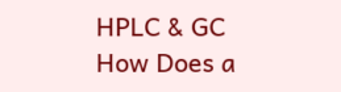HPLC & GC
How Does a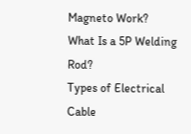Magneto Work?
What Is a 5P Welding Rod?
Types of Electrical Cable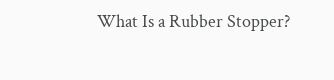What Is a Rubber Stopper?